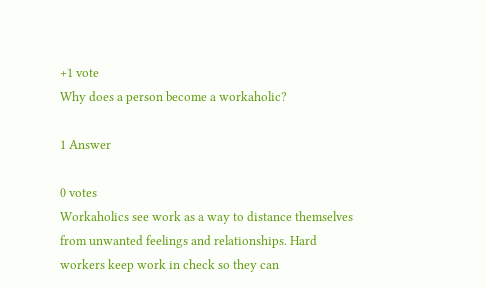+1 vote
Why does a person become a workaholic?

1 Answer

0 votes
Workaholics see work as a way to distance themselves from unwanted feelings and relationships. Hard workers keep work in check so they can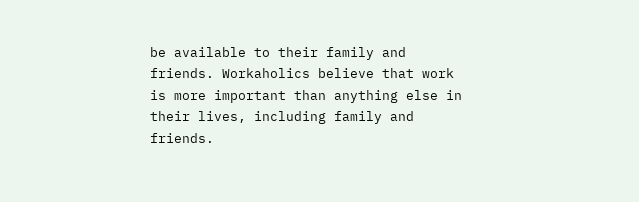be available to their family and friends. Workaholics believe that work is more important than anything else in their lives, including family and friends.